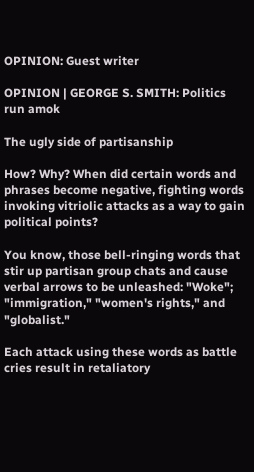OPINION: Guest writer

OPINION | GEORGE S. SMITH: Politics run amok

The ugly side of partisanship

How? Why? When did certain words and phrases become negative, fighting words invoking vitriolic attacks as a way to gain political points?

You know, those bell-ringing words that stir up partisan group chats and cause verbal arrows to be unleashed: "Woke"; "immigration," "women's rights," and "globalist."

Each attack using these words as battle cries result in retaliatory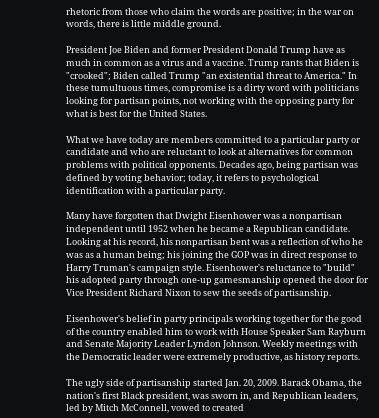rhetoric from those who claim the words are positive; in the war on words, there is little middle ground.

President Joe Biden and former President Donald Trump have as much in common as a virus and a vaccine. Trump rants that Biden is "crooked"; Biden called Trump "an existential threat to America." In these tumultuous times, compromise is a dirty word with politicians looking for partisan points, not working with the opposing party for what is best for the United States.

What we have today are members committed to a particular party or candidate and who are reluctant to look at alternatives for common problems with political opponents. Decades ago, being partisan was defined by voting behavior; today, it refers to psychological identification with a particular party.

Many have forgotten that Dwight Eisenhower was a nonpartisan independent until 1952 when he became a Republican candidate. Looking at his record, his nonpartisan bent was a reflection of who he was as a human being; his joining the GOP was in direct response to Harry Truman's campaign style. Eisenhower's reluctance to "build" his adopted party through one-up gamesmanship opened the door for Vice President Richard Nixon to sew the seeds of partisanship.

Eisenhower's belief in party principals working together for the good of the country enabled him to work with House Speaker Sam Rayburn and Senate Majority Leader Lyndon Johnson. Weekly meetings with the Democratic leader were extremely productive, as history reports.

The ugly side of partisanship started Jan. 20, 2009. Barack Obama, the nation's first Black president, was sworn in, and Republican leaders, led by Mitch McConnell, vowed to created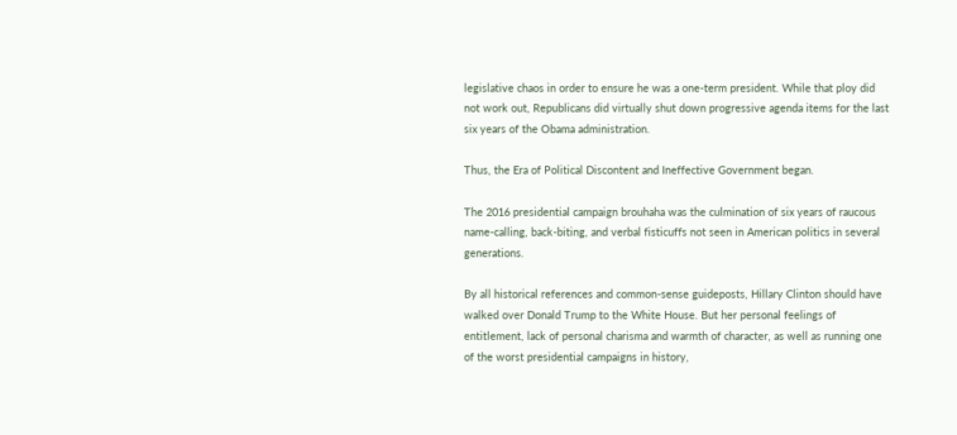legislative chaos in order to ensure he was a one-term president. While that ploy did not work out, Republicans did virtually shut down progressive agenda items for the last six years of the Obama administration.

Thus, the Era of Political Discontent and Ineffective Government began.

The 2016 presidential campaign brouhaha was the culmination of six years of raucous name-calling, back-biting, and verbal fisticuffs not seen in American politics in several generations.

By all historical references and common-sense guideposts, Hillary Clinton should have walked over Donald Trump to the White House. But her personal feelings of entitlement, lack of personal charisma and warmth of character, as well as running one of the worst presidential campaigns in history,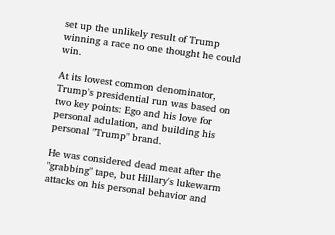set up the unlikely result of Trump winning a race no one thought he could win.

At its lowest common denominator, Trump's presidential run was based on two key points: Ego and his love for personal adulation, and building his personal "Trump" brand.

He was considered dead meat after the "grabbing" tape, but Hillary's lukewarm attacks on his personal behavior and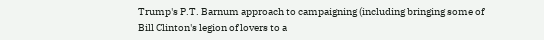Trump's P.T. Barnum approach to campaigning (including bringing some of Bill Clinton's legion of lovers to a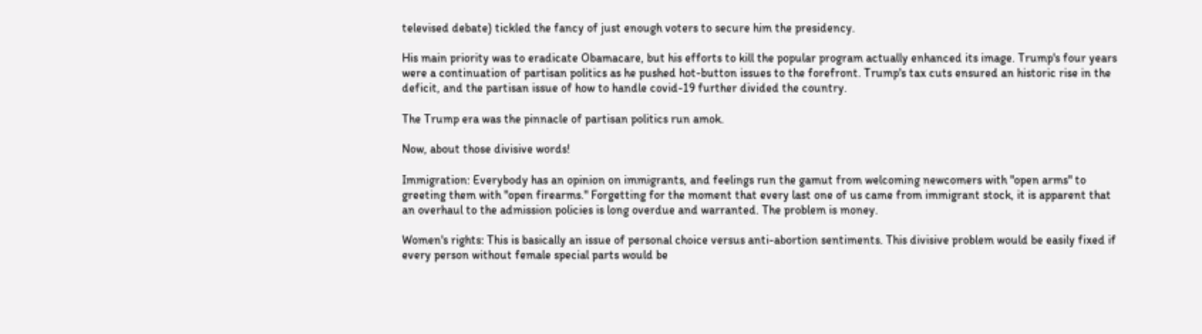televised debate) tickled the fancy of just enough voters to secure him the presidency.

His main priority was to eradicate Obamacare, but his efforts to kill the popular program actually enhanced its image. Trump's four years were a continuation of partisan politics as he pushed hot-button issues to the forefront. Trump's tax cuts ensured an historic rise in the deficit, and the partisan issue of how to handle covid-19 further divided the country.

The Trump era was the pinnacle of partisan politics run amok.

Now, about those divisive words!

Immigration: Everybody has an opinion on immigrants, and feelings run the gamut from welcoming newcomers with "open arms" to greeting them with "open firearms." Forgetting for the moment that every last one of us came from immigrant stock, it is apparent that an overhaul to the admission policies is long overdue and warranted. The problem is money.

Women's rights: This is basically an issue of personal choice versus anti-abortion sentiments. This divisive problem would be easily fixed if every person without female special parts would be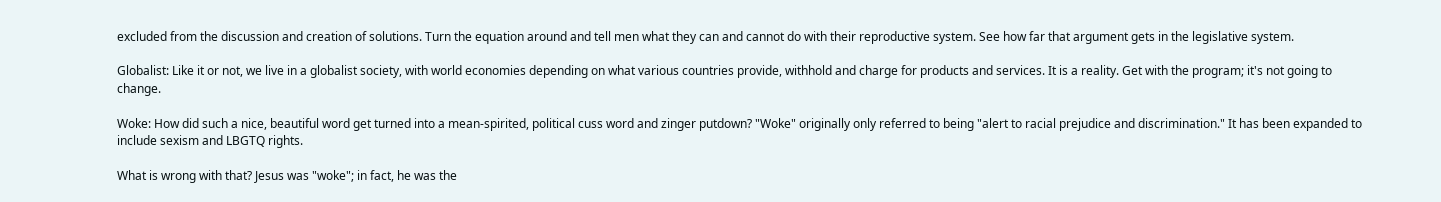excluded from the discussion and creation of solutions. Turn the equation around and tell men what they can and cannot do with their reproductive system. See how far that argument gets in the legislative system.

Globalist: Like it or not, we live in a globalist society, with world economies depending on what various countries provide, withhold and charge for products and services. It is a reality. Get with the program; it's not going to change.

Woke: How did such a nice, beautiful word get turned into a mean-spirited, political cuss word and zinger putdown? "Woke" originally only referred to being "alert to racial prejudice and discrimination." It has been expanded to include sexism and LBGTQ rights.

What is wrong with that? Jesus was "woke"; in fact, he was the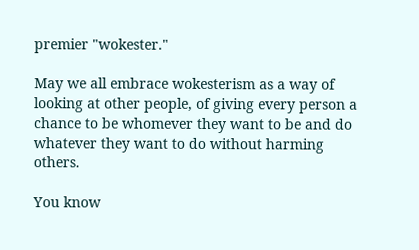premier "wokester."

May we all embrace wokesterism as a way of looking at other people, of giving every person a chance to be whomever they want to be and do whatever they want to do without harming others.

You know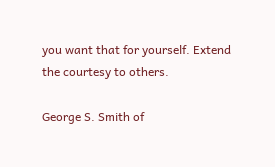you want that for yourself. Extend the courtesy to others.

George S. Smith of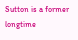Sutton is a former longtime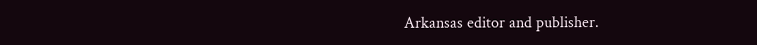Arkansas editor and publisher.